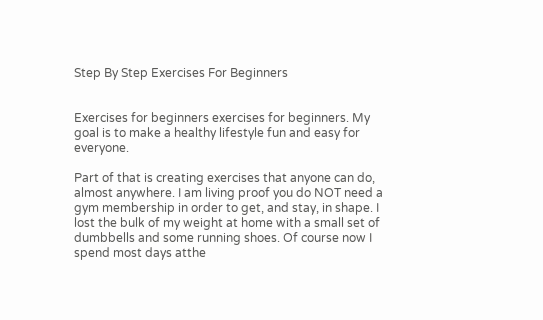Step By Step Exercises For Beginners


Exercises for beginners exercises for beginners. My goal is to make a healthy lifestyle fun and easy for everyone.

Part of that is creating exercises that anyone can do, almost anywhere. I am living proof you do NOT need a gym membership in order to get, and stay, in shape. I lost the bulk of my weight at home with a small set of dumbbells and some running shoes. Of course now I spend most days atthe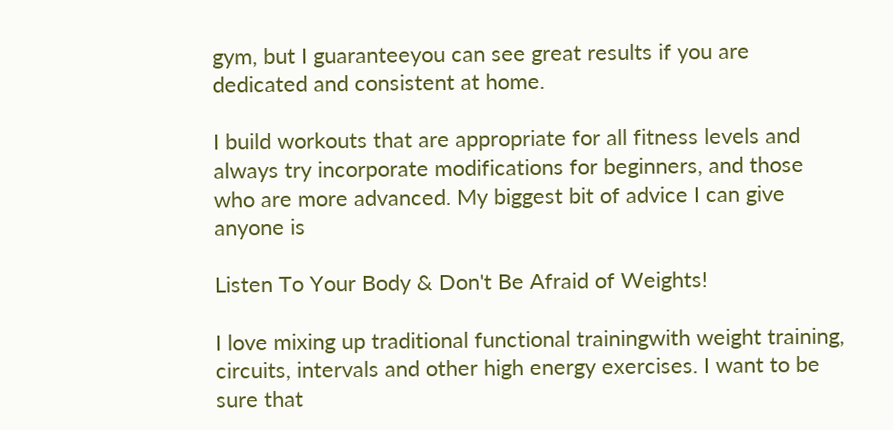gym, but I guaranteeyou can see great results if you are dedicated and consistent at home.

I build workouts that are appropriate for all fitness levels and always try incorporate modifications for beginners, and those who are more advanced. My biggest bit of advice I can give anyone is

Listen To Your Body & Don't Be Afraid of Weights!

I love mixing up traditional functional trainingwith weight training, circuits, intervals and other high energy exercises. I want to be sure that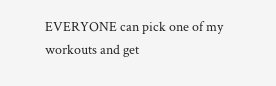EVERYONE can pick one of my workouts and get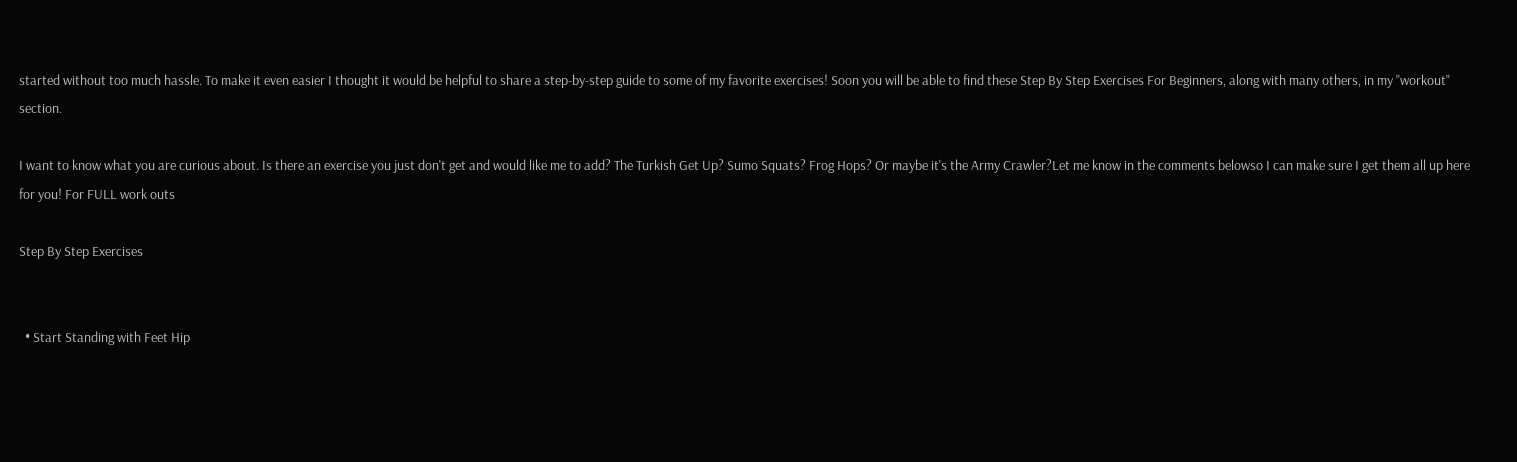started without too much hassle. To make it even easier I thought it would be helpful to share a step-by-step guide to some of my favorite exercises! Soon you will be able to find these Step By Step Exercises For Beginners, along with many others, in my "workout" section.

I want to know what you are curious about. Is there an exercise you just don't get and would like me to add? The Turkish Get Up? Sumo Squats? Frog Hops? Or maybe it's the Army Crawler?Let me know in the comments belowso I can make sure I get them all up here for you! For FULL work outs

Step By Step Exercises


  • Start Standing with Feet Hip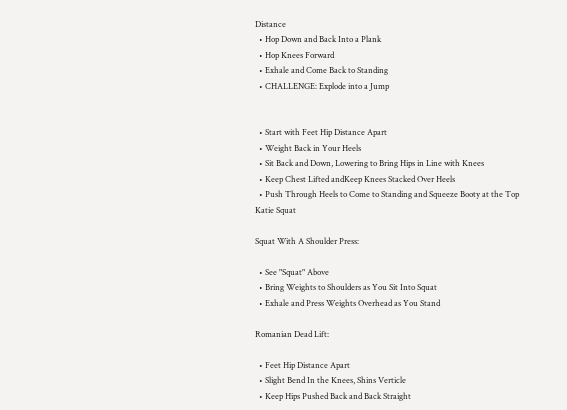Distance
  • Hop Down and Back Into a Plank
  • Hop Knees Forward
  • Exhale and Come Back to Standing
  • CHALLENGE: Explode into a Jump


  • Start with Feet Hip Distance Apart
  • Weight Back in Your Heels
  • Sit Back and Down, Lowering to Bring Hips in Line with Knees
  • Keep Chest Lifted andKeep Knees Stacked Over Heels
  • Push Through Heels to Come to Standing and Squeeze Booty at the Top
Katie Squat

Squat With A Shoulder Press:

  • See "Squat" Above
  • Bring Weights to Shoulders as You Sit Into Squat
  • Exhale and Press Weights Overhead as You Stand

Romanian Dead Lift:

  • Feet Hip Distance Apart
  • Slight Bend In the Knees, Shins Verticle
  • Keep Hips Pushed Back and Back Straight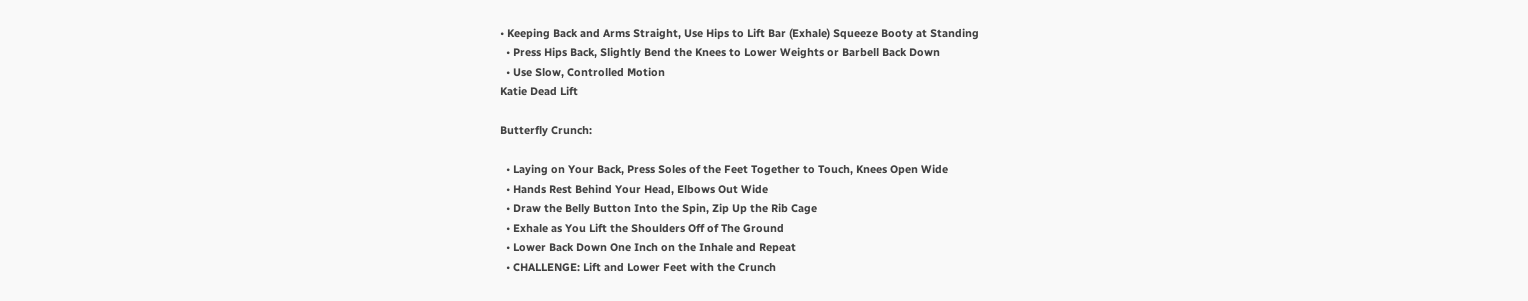• Keeping Back and Arms Straight, Use Hips to Lift Bar (Exhale) Squeeze Booty at Standing
  • Press Hips Back, Slightly Bend the Knees to Lower Weights or Barbell Back Down
  • Use Slow, Controlled Motion
Katie Dead Lift

Butterfly Crunch:

  • Laying on Your Back, Press Soles of the Feet Together to Touch, Knees Open Wide
  • Hands Rest Behind Your Head, Elbows Out Wide
  • Draw the Belly Button Into the Spin, Zip Up the Rib Cage
  • Exhale as You Lift the Shoulders Off of The Ground
  • Lower Back Down One Inch on the Inhale and Repeat
  • CHALLENGE: Lift and Lower Feet with the Crunch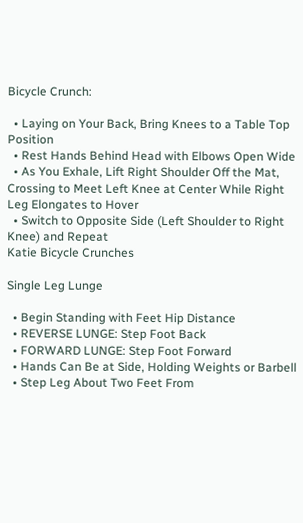Bicycle Crunch:

  • Laying on Your Back, Bring Knees to a Table Top Position
  • Rest Hands Behind Head with Elbows Open Wide
  • As You Exhale, Lift Right Shoulder Off the Mat, Crossing to Meet Left Knee at Center While Right Leg Elongates to Hover
  • Switch to Opposite Side (Left Shoulder to Right Knee) and Repeat
Katie Bicycle Crunches

Single Leg Lunge

  • Begin Standing with Feet Hip Distance
  • REVERSE LUNGE: Step Foot Back
  • FORWARD LUNGE: Step Foot Forward
  • Hands Can Be at Side, Holding Weights or Barbell
  • Step Leg About Two Feet From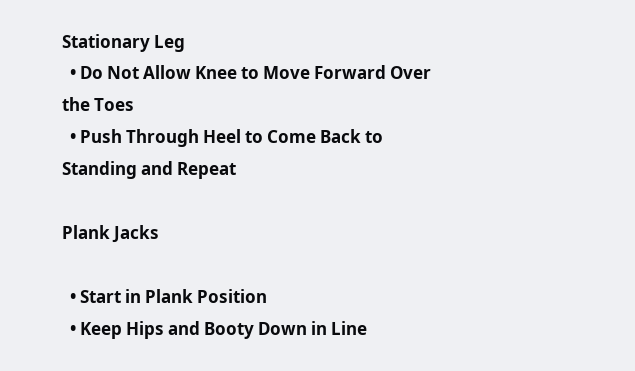Stationary Leg
  • Do Not Allow Knee to Move Forward Over the Toes
  • Push Through Heel to Come Back to Standing and Repeat

Plank Jacks

  • Start in Plank Position
  • Keep Hips and Booty Down in Line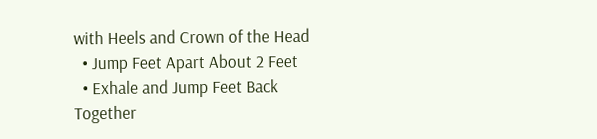with Heels and Crown of the Head
  • Jump Feet Apart About 2 Feet
  • Exhale and Jump Feet Back Together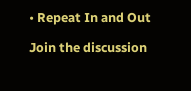• Repeat In and Out

Join the discussion